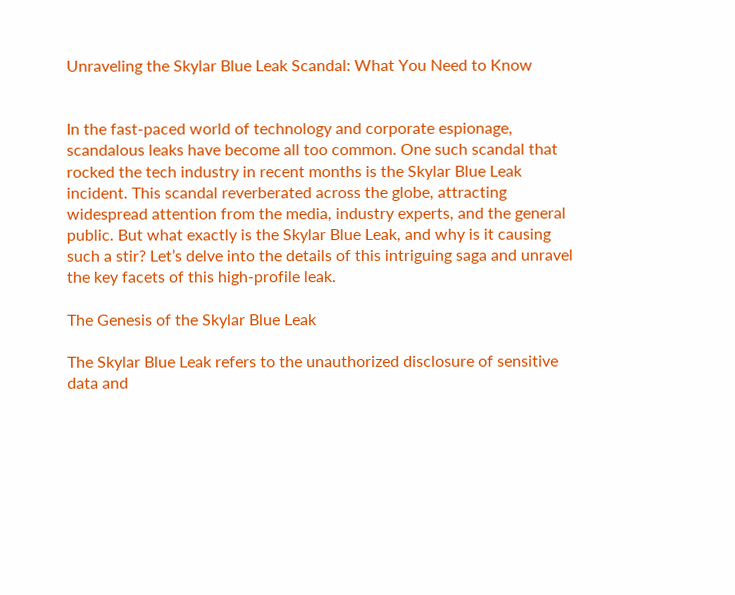Unraveling the Skylar Blue Leak Scandal: What You Need to Know


In the fast-paced world of technology and corporate espionage, scandalous leaks have become all too common. One such scandal that rocked the tech industry in recent months is the Skylar Blue Leak incident. This scandal reverberated across the globe, attracting widespread attention from the media, industry experts, and the general public. But what exactly is the Skylar Blue Leak, and why is it causing such a stir? Let’s delve into the details of this intriguing saga and unravel the key facets of this high-profile leak.

The Genesis of the Skylar Blue Leak

The Skylar Blue Leak refers to the unauthorized disclosure of sensitive data and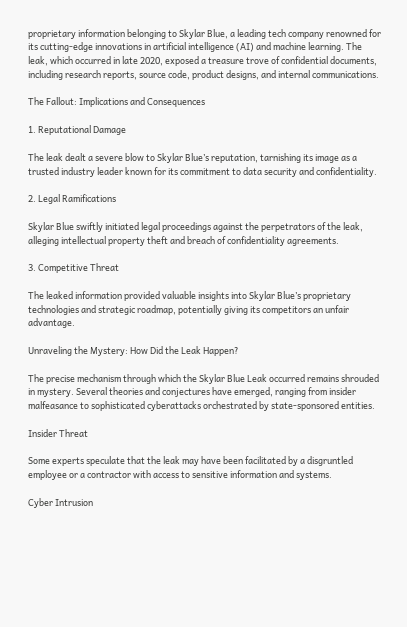proprietary information belonging to Skylar Blue, a leading tech company renowned for its cutting-edge innovations in artificial intelligence (AI) and machine learning. The leak, which occurred in late 2020, exposed a treasure trove of confidential documents, including research reports, source code, product designs, and internal communications.

The Fallout: Implications and Consequences

1. Reputational Damage

The leak dealt a severe blow to Skylar Blue’s reputation, tarnishing its image as a trusted industry leader known for its commitment to data security and confidentiality.

2. Legal Ramifications

Skylar Blue swiftly initiated legal proceedings against the perpetrators of the leak, alleging intellectual property theft and breach of confidentiality agreements.

3. Competitive Threat

The leaked information provided valuable insights into Skylar Blue’s proprietary technologies and strategic roadmap, potentially giving its competitors an unfair advantage.

Unraveling the Mystery: How Did the Leak Happen?

The precise mechanism through which the Skylar Blue Leak occurred remains shrouded in mystery. Several theories and conjectures have emerged, ranging from insider malfeasance to sophisticated cyberattacks orchestrated by state-sponsored entities.

Insider Threat

Some experts speculate that the leak may have been facilitated by a disgruntled employee or a contractor with access to sensitive information and systems.

Cyber Intrusion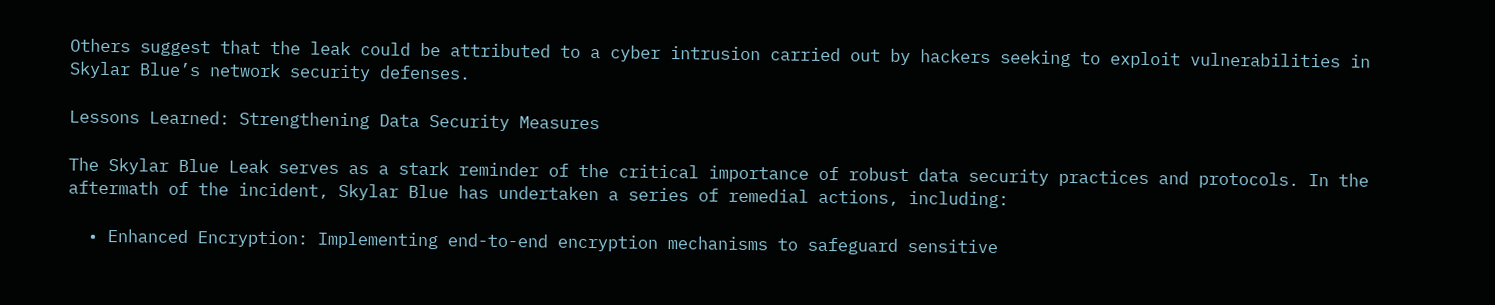Others suggest that the leak could be attributed to a cyber intrusion carried out by hackers seeking to exploit vulnerabilities in Skylar Blue’s network security defenses.

Lessons Learned: Strengthening Data Security Measures

The Skylar Blue Leak serves as a stark reminder of the critical importance of robust data security practices and protocols. In the aftermath of the incident, Skylar Blue has undertaken a series of remedial actions, including:

  • Enhanced Encryption: Implementing end-to-end encryption mechanisms to safeguard sensitive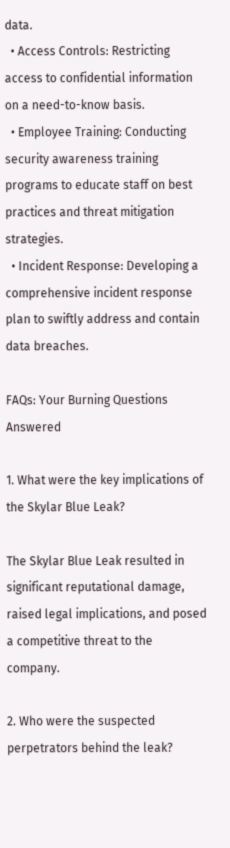data.
  • Access Controls: Restricting access to confidential information on a need-to-know basis.
  • Employee Training: Conducting security awareness training programs to educate staff on best practices and threat mitigation strategies.
  • Incident Response: Developing a comprehensive incident response plan to swiftly address and contain data breaches.

FAQs: Your Burning Questions Answered

1. What were the key implications of the Skylar Blue Leak?

The Skylar Blue Leak resulted in significant reputational damage, raised legal implications, and posed a competitive threat to the company.

2. Who were the suspected perpetrators behind the leak?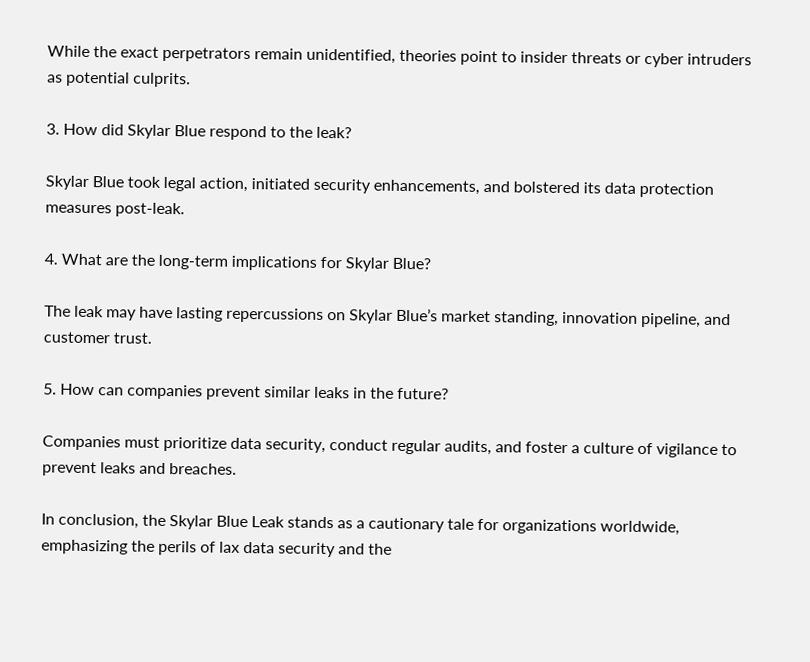While the exact perpetrators remain unidentified, theories point to insider threats or cyber intruders as potential culprits.

3. How did Skylar Blue respond to the leak?

Skylar Blue took legal action, initiated security enhancements, and bolstered its data protection measures post-leak.

4. What are the long-term implications for Skylar Blue?

The leak may have lasting repercussions on Skylar Blue’s market standing, innovation pipeline, and customer trust.

5. How can companies prevent similar leaks in the future?

Companies must prioritize data security, conduct regular audits, and foster a culture of vigilance to prevent leaks and breaches.

In conclusion, the Skylar Blue Leak stands as a cautionary tale for organizations worldwide, emphasizing the perils of lax data security and the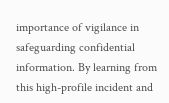importance of vigilance in safeguarding confidential information. By learning from this high-profile incident and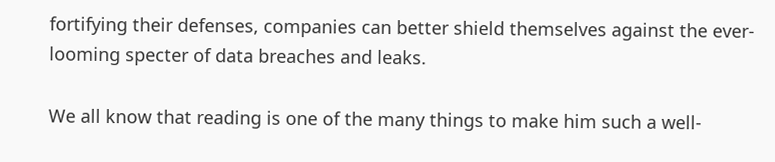fortifying their defenses, companies can better shield themselves against the ever-looming specter of data breaches and leaks.

We all know that reading is one of the many things to make him such a well-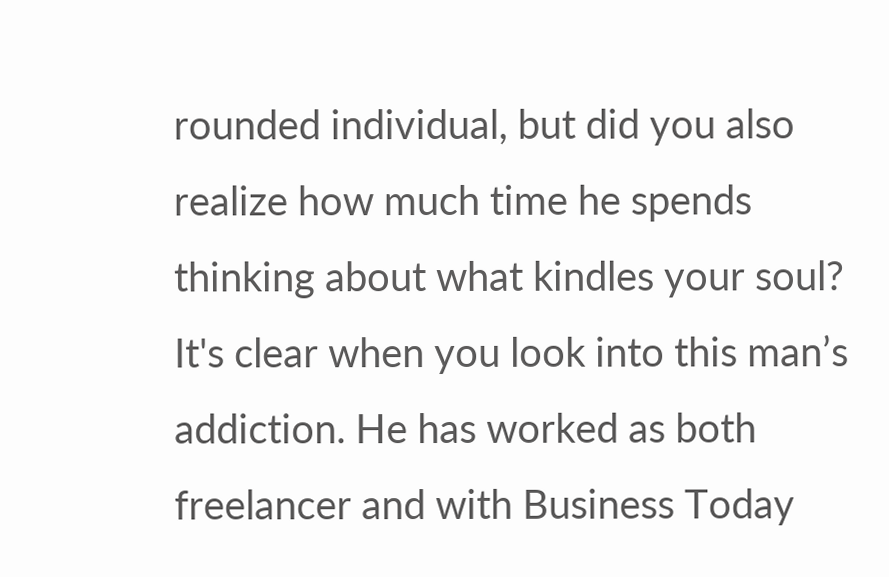rounded individual, but did you also realize how much time he spends thinking about what kindles your soul? It's clear when you look into this man’s addiction. He has worked as both freelancer and with Business Today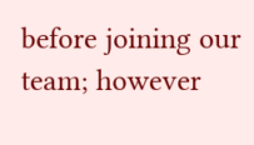before joining our team; however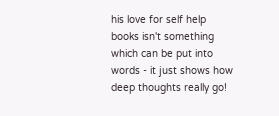his love for self help books isn't something which can be put into words - it just shows how deep thoughts really go!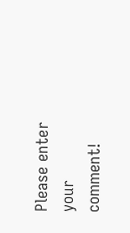Please enter your comment!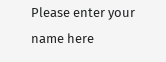Please enter your name here